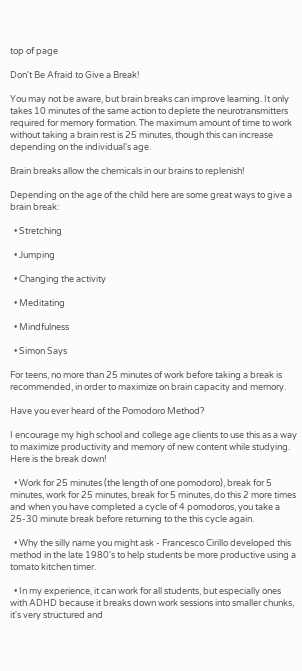top of page

Don't Be Afraid to Give a Break!

You may not be aware, but brain breaks can improve learning. It only takes 10 minutes of the same action to deplete the neurotransmitters required for memory formation. The maximum amount of time to work without taking a brain rest is 25 minutes, though this can increase depending on the individual's age.

Brain breaks allow the chemicals in our brains to replenish!

Depending on the age of the child here are some great ways to give a brain break:

  • Stretching

  • Jumping

  • Changing the activity

  • Meditating

  • Mindfulness

  • Simon Says

For teens, no more than 25 minutes of work before taking a break is recommended, in order to maximize on brain capacity and memory.

Have you ever heard of the Pomodoro Method?

I encourage my high school and college age clients to use this as a way to maximize productivity and memory of new content while studying. Here is the break down!

  • Work for 25 minutes (the length of one pomodoro), break for 5 minutes, work for 25 minutes, break for 5 minutes, do this 2 more times and when you have completed a cycle of 4 pomodoros, you take a 25-30 minute break before returning to the this cycle again.

  • Why the silly name you might ask - Francesco Cirillo developed this method in the late 1980's to help students be more productive using a tomato kitchen timer.

  • In my experience, it can work for all students, but especially ones with ADHD because it breaks down work sessions into smaller chunks, it's very structured and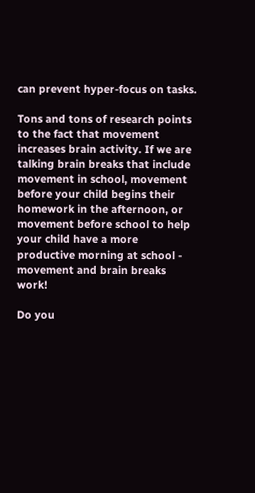can prevent hyper-focus on tasks.

Tons and tons of research points to the fact that movement increases brain activity. If we are talking brain breaks that include movement in school, movement before your child begins their homework in the afternoon, or movement before school to help your child have a more productive morning at school - movement and brain breaks work!

Do you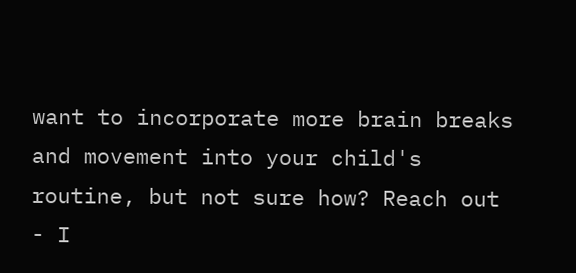want to incorporate more brain breaks and movement into your child's routine, but not sure how? Reach out - I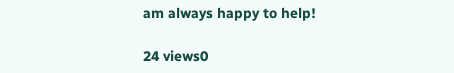am always happy to help!

24 views0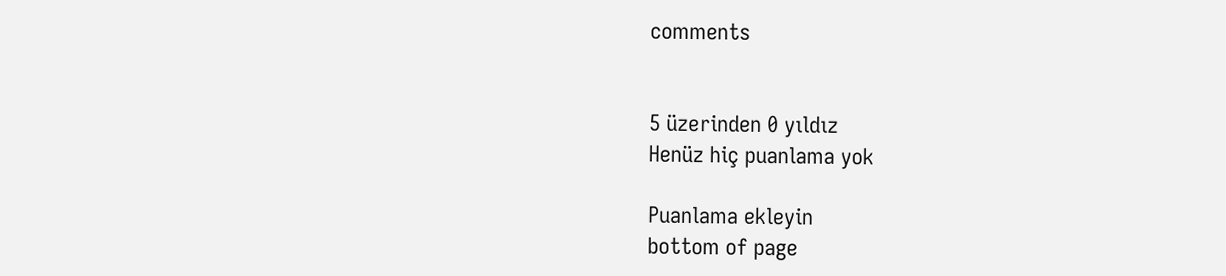comments


5 üzerinden 0 yıldız
Henüz hiç puanlama yok

Puanlama ekleyin
bottom of page